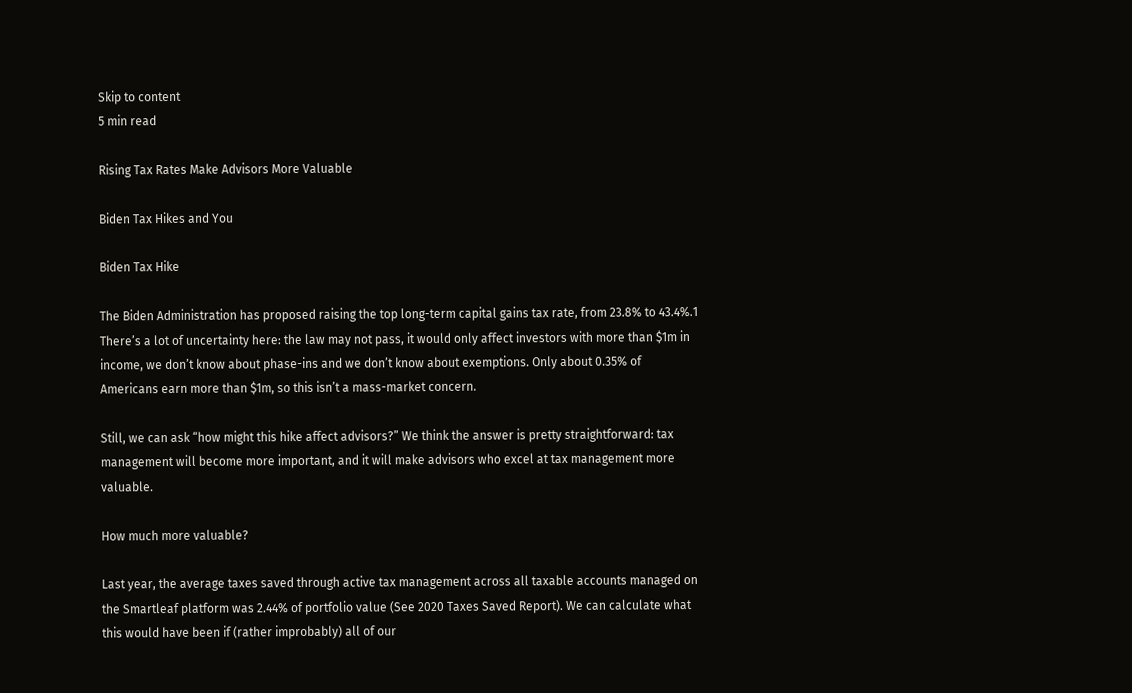Skip to content
5 min read

Rising Tax Rates Make Advisors More Valuable

Biden Tax Hikes and You

Biden Tax Hike

The Biden Administration has proposed raising the top long-term capital gains tax rate, from 23.8% to 43.4%.1 There’s a lot of uncertainty here: the law may not pass, it would only affect investors with more than $1m in income, we don’t know about phase-ins and we don’t know about exemptions. Only about 0.35% of Americans earn more than $1m, so this isn’t a mass-market concern.

Still, we can ask “how might this hike affect advisors?” We think the answer is pretty straightforward: tax management will become more important, and it will make advisors who excel at tax management more valuable.

How much more valuable?

Last year, the average taxes saved through active tax management across all taxable accounts managed on the Smartleaf platform was 2.44% of portfolio value (See 2020 Taxes Saved Report). We can calculate what this would have been if (rather improbably) all of our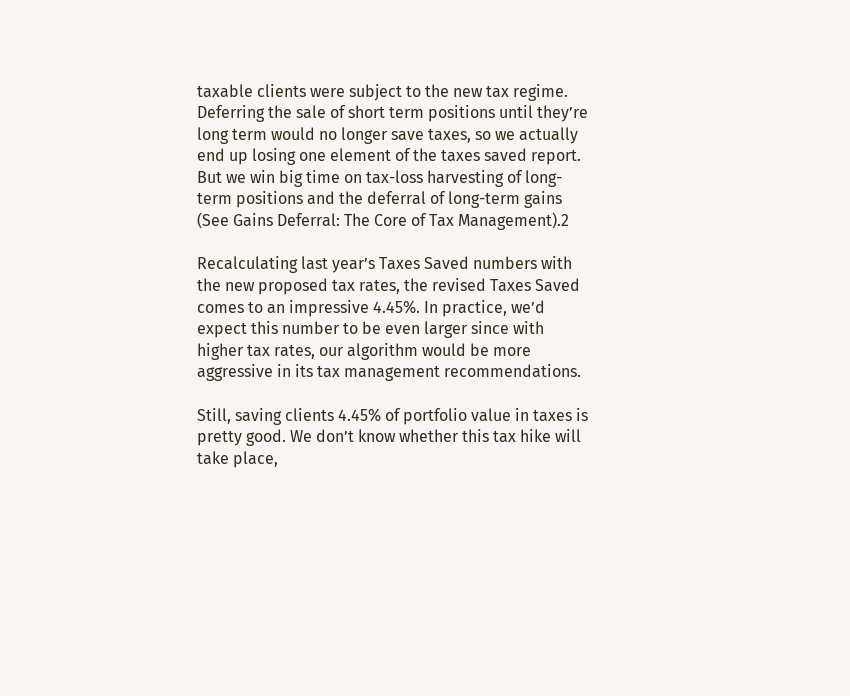taxable clients were subject to the new tax regime. Deferring the sale of short term positions until they’re long term would no longer save taxes, so we actually end up losing one element of the taxes saved report. But we win big time on tax-loss harvesting of long-term positions and the deferral of long-term gains (See Gains Deferral: The Core of Tax Management).2

Recalculating last year’s Taxes Saved numbers with the new proposed tax rates, the revised Taxes Saved comes to an impressive 4.45%. In practice, we’d expect this number to be even larger since with higher tax rates, our algorithm would be more aggressive in its tax management recommendations.

Still, saving clients 4.45% of portfolio value in taxes is pretty good. We don’t know whether this tax hike will take place,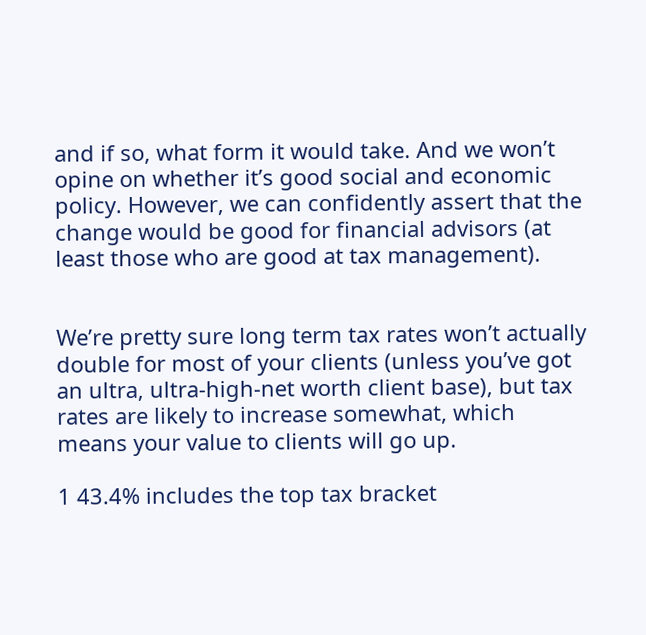and if so, what form it would take. And we won’t opine on whether it’s good social and economic policy. However, we can confidently assert that the change would be good for financial advisors (at least those who are good at tax management).


We’re pretty sure long term tax rates won’t actually double for most of your clients (unless you’ve got an ultra, ultra-high-net worth client base), but tax rates are likely to increase somewhat, which means your value to clients will go up.

1 43.4% includes the top tax bracket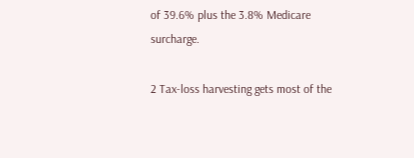of 39.6% plus the 3.8% Medicare surcharge.

2 Tax-loss harvesting gets most of the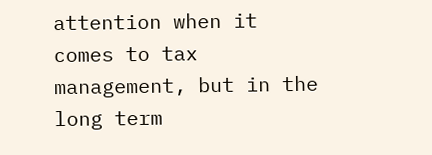attention when it comes to tax management, but in the long term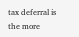tax deferral is the more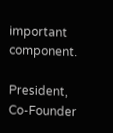important component.

President, Co-Founder